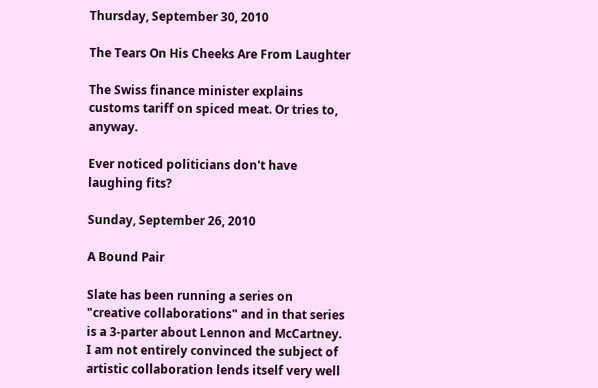Thursday, September 30, 2010

The Tears On His Cheeks Are From Laughter

The Swiss finance minister explains customs tariff on spiced meat. Or tries to, anyway.

Ever noticed politicians don't have laughing fits?

Sunday, September 26, 2010

A Bound Pair

Slate has been running a series on "creative collaborations" and in that series is a 3-parter about Lennon and McCartney. I am not entirely convinced the subject of artistic collaboration lends itself very well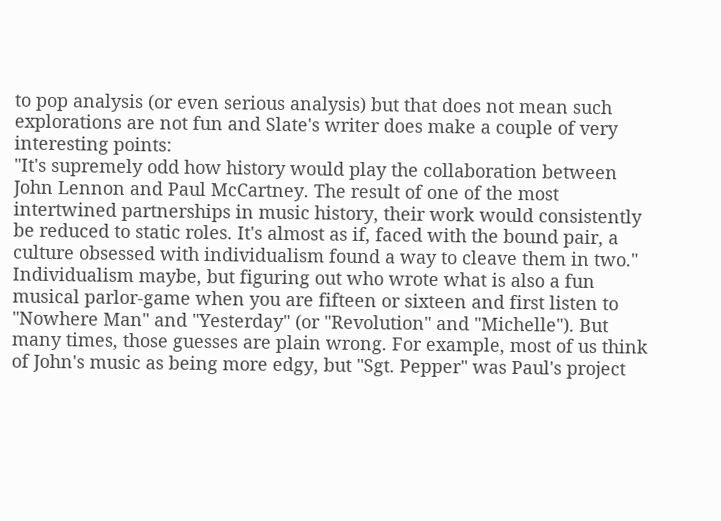to pop analysis (or even serious analysis) but that does not mean such explorations are not fun and Slate's writer does make a couple of very interesting points:
"It's supremely odd how history would play the collaboration between John Lennon and Paul McCartney. The result of one of the most intertwined partnerships in music history, their work would consistently be reduced to static roles. It's almost as if, faced with the bound pair, a culture obsessed with individualism found a way to cleave them in two."
Individualism maybe, but figuring out who wrote what is also a fun musical parlor-game when you are fifteen or sixteen and first listen to "Nowhere Man" and "Yesterday" (or "Revolution" and "Michelle"). But many times, those guesses are plain wrong. For example, most of us think of John's music as being more edgy, but "Sgt. Pepper" was Paul's project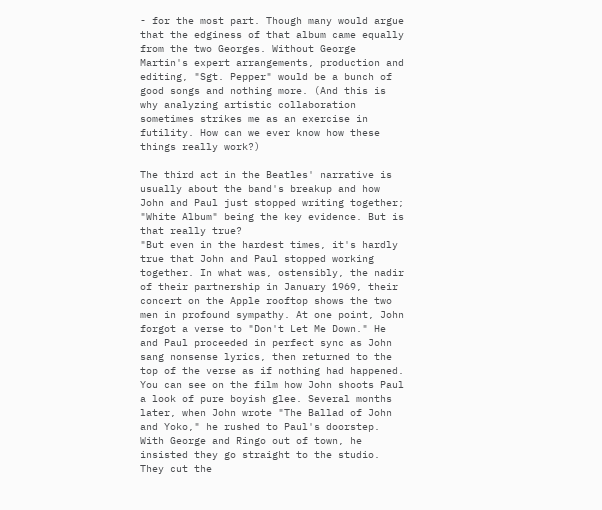- for the most part. Though many would argue that the edginess of that album came equally from the two Georges. Without George Martin's expert arrangements, production and editing, "Sgt. Pepper" would be a bunch of good songs and nothing more. (And this is why analyzing artistic collaboration sometimes strikes me as an exercise in futility. How can we ever know how these things really work?)

The third act in the Beatles' narrative is usually about the band's breakup and how John and Paul just stopped writing together; "White Album" being the key evidence. But is that really true?
"But even in the hardest times, it's hardly true that John and Paul stopped working together. In what was, ostensibly, the nadir of their partnership in January 1969, their concert on the Apple rooftop shows the two men in profound sympathy. At one point, John forgot a verse to "Don't Let Me Down." He and Paul proceeded in perfect sync as John sang nonsense lyrics, then returned to the top of the verse as if nothing had happened. You can see on the film how John shoots Paul a look of pure boyish glee. Several months later, when John wrote "The Ballad of John and Yoko," he rushed to Paul's doorstep. With George and Ringo out of town, he insisted they go straight to the studio. They cut the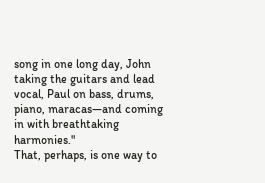song in one long day, John taking the guitars and lead vocal, Paul on bass, drums, piano, maracas—and coming in with breathtaking harmonies."
That, perhaps, is one way to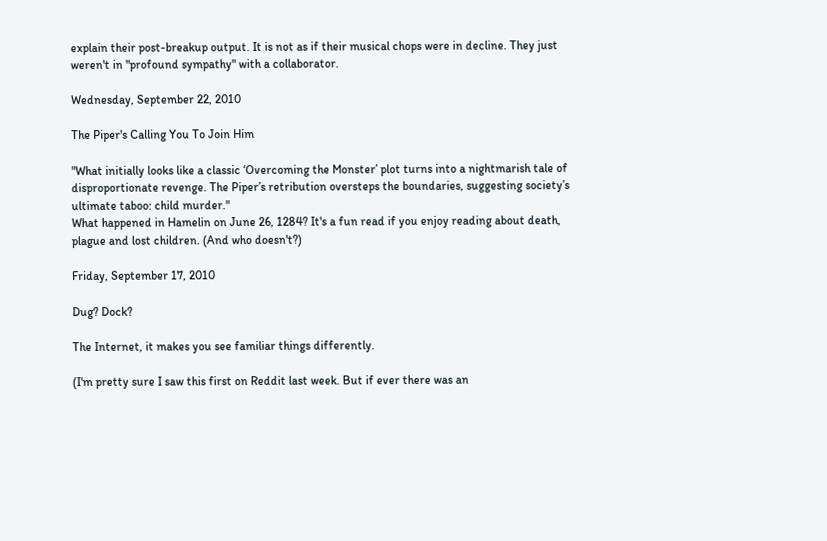explain their post-breakup output. It is not as if their musical chops were in decline. They just weren't in "profound sympathy" with a collaborator.

Wednesday, September 22, 2010

The Piper's Calling You To Join Him

"What initially looks like a classic ‘Overcoming the Monster’ plot turns into a nightmarish tale of disproportionate revenge. The Piper’s retribution oversteps the boundaries, suggesting society’s ultimate taboo: child murder."
What happened in Hamelin on June 26, 1284? It's a fun read if you enjoy reading about death, plague and lost children. (And who doesn't?)

Friday, September 17, 2010

Dug? Dock?

The Internet, it makes you see familiar things differently.

(I'm pretty sure I saw this first on Reddit last week. But if ever there was an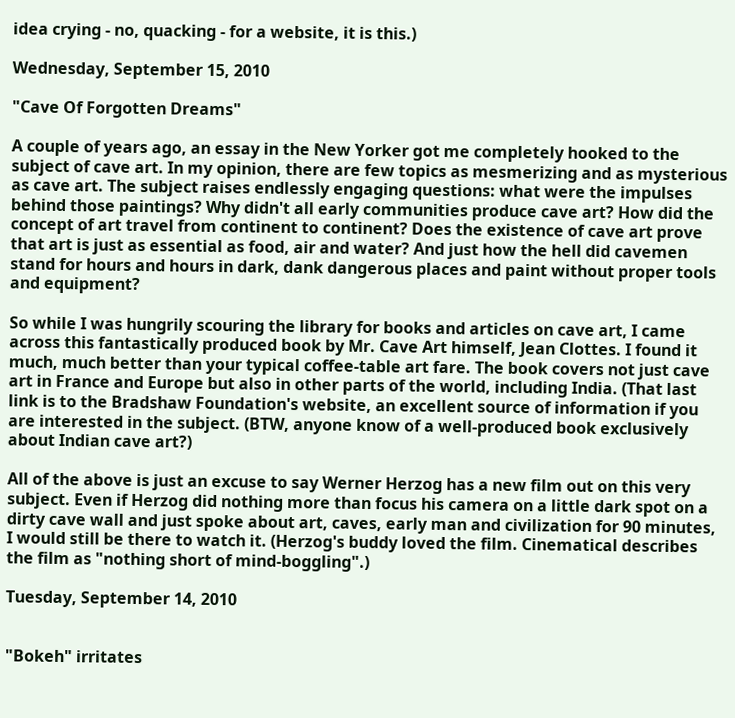idea crying - no, quacking - for a website, it is this.)

Wednesday, September 15, 2010

"Cave Of Forgotten Dreams"

A couple of years ago, an essay in the New Yorker got me completely hooked to the subject of cave art. In my opinion, there are few topics as mesmerizing and as mysterious as cave art. The subject raises endlessly engaging questions: what were the impulses behind those paintings? Why didn't all early communities produce cave art? How did the concept of art travel from continent to continent? Does the existence of cave art prove that art is just as essential as food, air and water? And just how the hell did cavemen stand for hours and hours in dark, dank dangerous places and paint without proper tools and equipment?

So while I was hungrily scouring the library for books and articles on cave art, I came across this fantastically produced book by Mr. Cave Art himself, Jean Clottes. I found it much, much better than your typical coffee-table art fare. The book covers not just cave art in France and Europe but also in other parts of the world, including India. (That last link is to the Bradshaw Foundation's website, an excellent source of information if you are interested in the subject. (BTW, anyone know of a well-produced book exclusively about Indian cave art?)

All of the above is just an excuse to say Werner Herzog has a new film out on this very subject. Even if Herzog did nothing more than focus his camera on a little dark spot on a dirty cave wall and just spoke about art, caves, early man and civilization for 90 minutes, I would still be there to watch it. (Herzog's buddy loved the film. Cinematical describes the film as "nothing short of mind-boggling".)

Tuesday, September 14, 2010


"Bokeh" irritates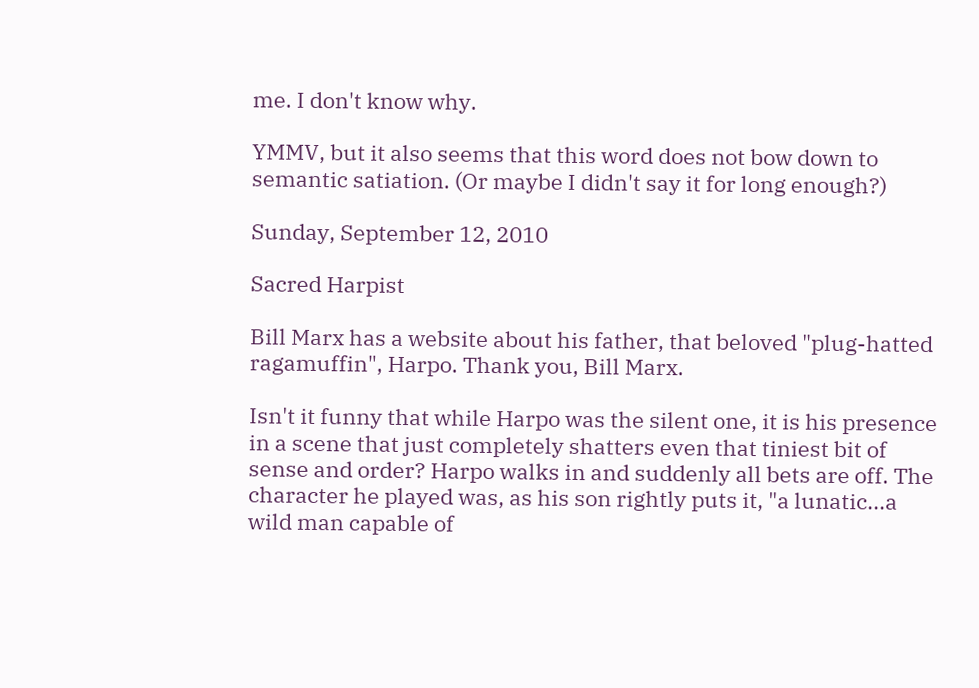me. I don't know why.

YMMV, but it also seems that this word does not bow down to semantic satiation. (Or maybe I didn't say it for long enough?)

Sunday, September 12, 2010

Sacred Harpist

Bill Marx has a website about his father, that beloved "plug-hatted ragamuffin", Harpo. Thank you, Bill Marx.

Isn't it funny that while Harpo was the silent one, it is his presence in a scene that just completely shatters even that tiniest bit of sense and order? Harpo walks in and suddenly all bets are off. The character he played was, as his son rightly puts it, "a lunatic...a wild man capable of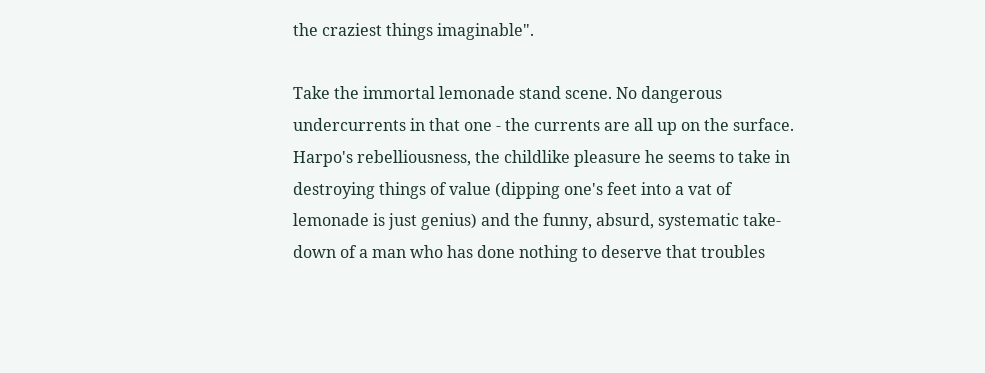the craziest things imaginable".

Take the immortal lemonade stand scene. No dangerous undercurrents in that one - the currents are all up on the surface. Harpo's rebelliousness, the childlike pleasure he seems to take in destroying things of value (dipping one's feet into a vat of lemonade is just genius) and the funny, absurd, systematic take-down of a man who has done nothing to deserve that troubles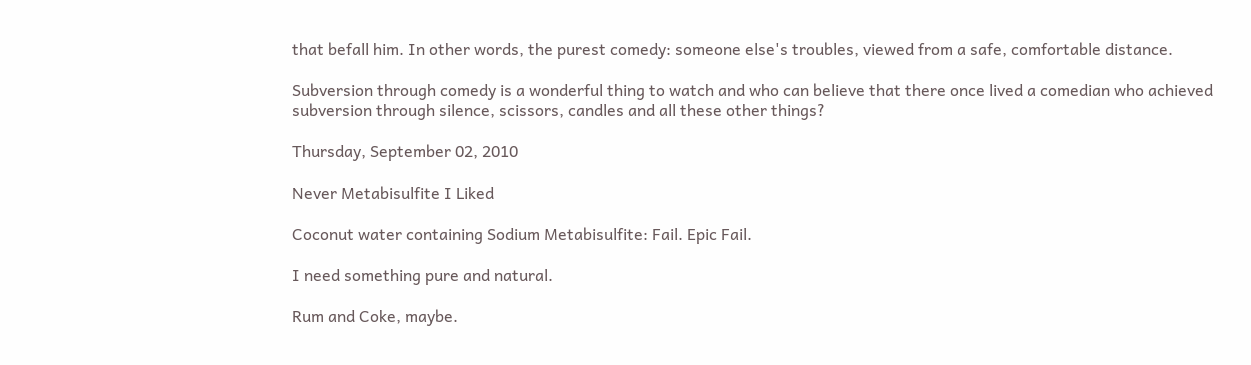that befall him. In other words, the purest comedy: someone else's troubles, viewed from a safe, comfortable distance.

Subversion through comedy is a wonderful thing to watch and who can believe that there once lived a comedian who achieved subversion through silence, scissors, candles and all these other things?

Thursday, September 02, 2010

Never Metabisulfite I Liked

Coconut water containing Sodium Metabisulfite: Fail. Epic Fail.

I need something pure and natural.

Rum and Coke, maybe.